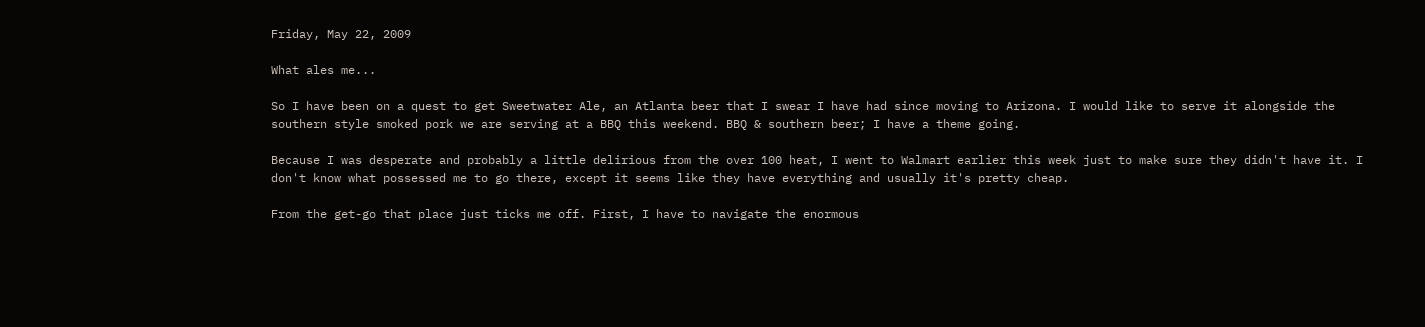Friday, May 22, 2009

What ales me...

So I have been on a quest to get Sweetwater Ale, an Atlanta beer that I swear I have had since moving to Arizona. I would like to serve it alongside the southern style smoked pork we are serving at a BBQ this weekend. BBQ & southern beer; I have a theme going.

Because I was desperate and probably a little delirious from the over 100 heat, I went to Walmart earlier this week just to make sure they didn't have it. I don't know what possessed me to go there, except it seems like they have everything and usually it's pretty cheap.

From the get-go that place just ticks me off. First, I have to navigate the enormous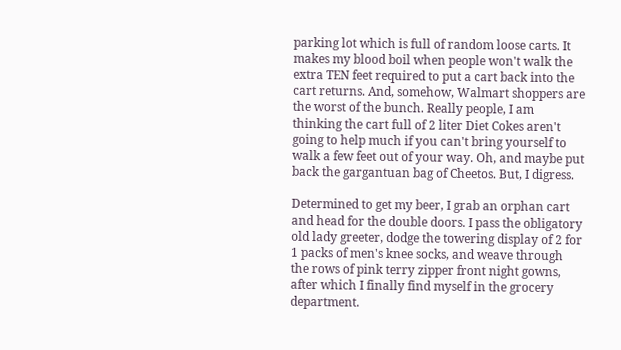parking lot which is full of random loose carts. It makes my blood boil when people won't walk the extra TEN feet required to put a cart back into the cart returns. And, somehow, Walmart shoppers are the worst of the bunch. Really people, I am thinking the cart full of 2 liter Diet Cokes aren't going to help much if you can't bring yourself to walk a few feet out of your way. Oh, and maybe put back the gargantuan bag of Cheetos. But, I digress.

Determined to get my beer, I grab an orphan cart and head for the double doors. I pass the obligatory old lady greeter, dodge the towering display of 2 for 1 packs of men's knee socks, and weave through the rows of pink terry zipper front night gowns, after which I finally find myself in the grocery department.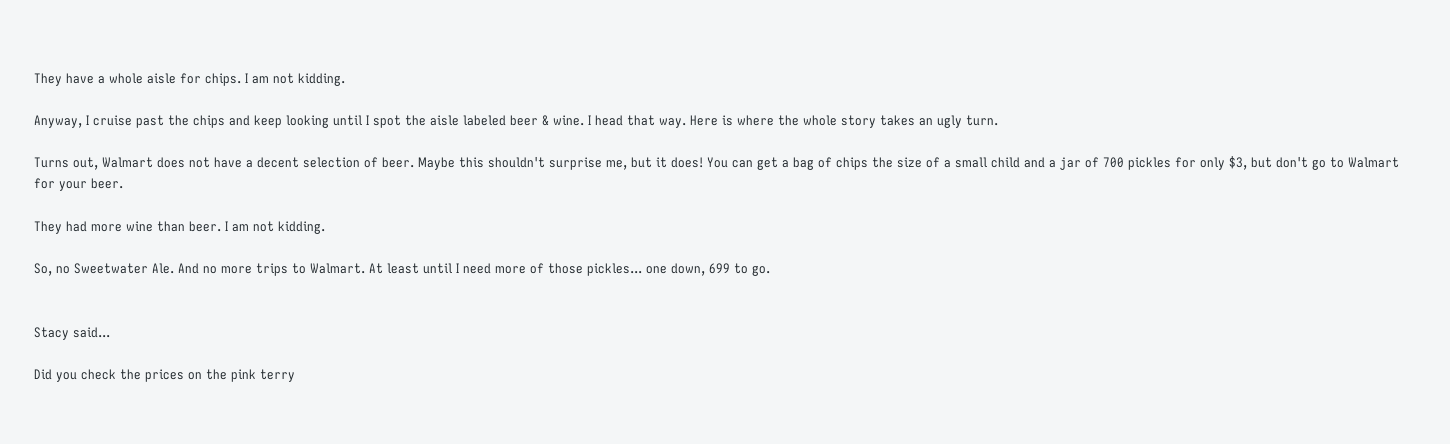They have a whole aisle for chips. I am not kidding.

Anyway, I cruise past the chips and keep looking until I spot the aisle labeled beer & wine. I head that way. Here is where the whole story takes an ugly turn.

Turns out, Walmart does not have a decent selection of beer. Maybe this shouldn't surprise me, but it does! You can get a bag of chips the size of a small child and a jar of 700 pickles for only $3, but don't go to Walmart for your beer.

They had more wine than beer. I am not kidding.

So, no Sweetwater Ale. And no more trips to Walmart. At least until I need more of those pickles... one down, 699 to go.


Stacy said...

Did you check the prices on the pink terry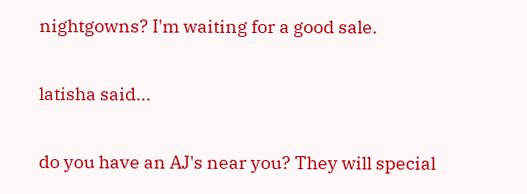nightgowns? I'm waiting for a good sale.

latisha said...

do you have an AJ's near you? They will special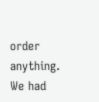order anything. We had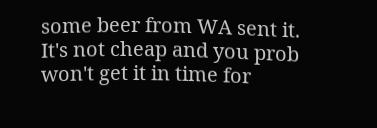some beer from WA sent it. It's not cheap and you prob won't get it in time for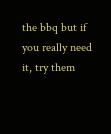the bbq but if you really need it, try them